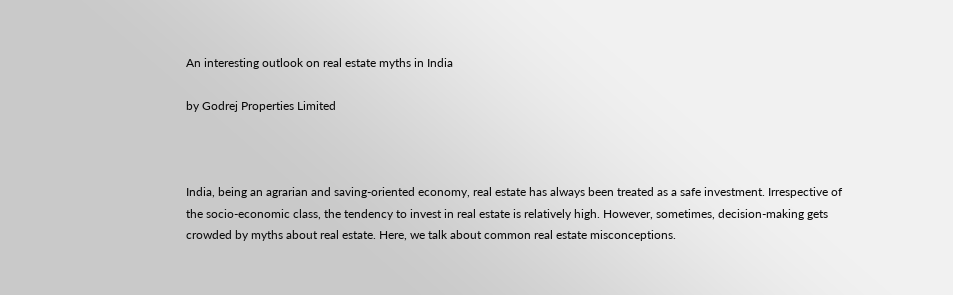An interesting outlook on real estate myths in India

by Godrej Properties Limited



India, being an agrarian and saving-oriented economy, real estate has always been treated as a safe investment. Irrespective of the socio-economic class, the tendency to invest in real estate is relatively high. However, sometimes, decision-making gets crowded by myths about real estate. Here, we talk about common real estate misconceptions.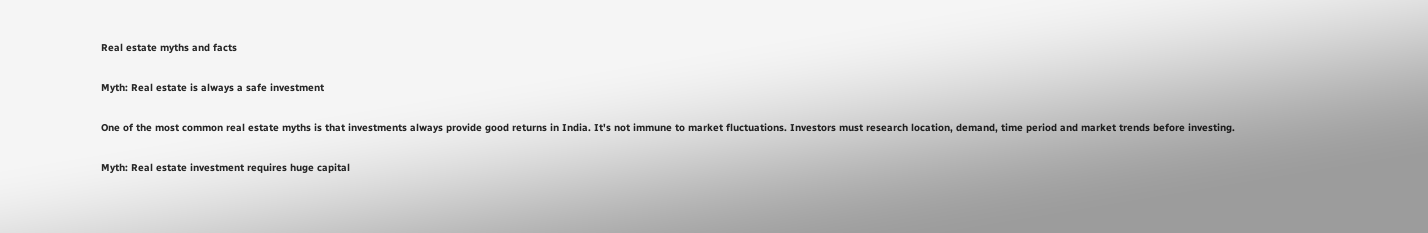Real estate myths and facts

Myth: Real estate is always a safe investment

One of the most common real estate myths is that investments always provide good returns in India. It's not immune to market fluctuations. Investors must research location, demand, time period and market trends before investing.

Myth: Real estate investment requires huge capital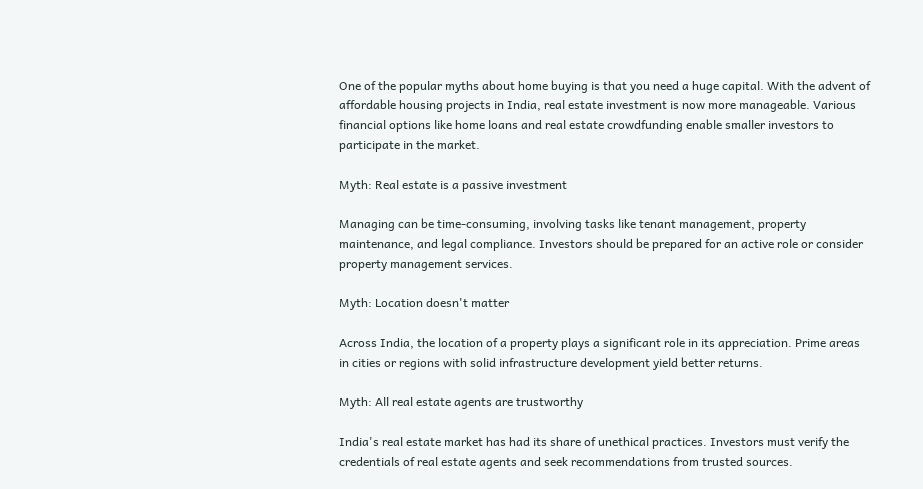One of the popular myths about home buying is that you need a huge capital. With the advent of affordable housing projects in India, real estate investment is now more manageable. Various financial options like home loans and real estate crowdfunding enable smaller investors to participate in the market.

Myth: Real estate is a passive investment

Managing can be time-consuming, involving tasks like tenant management, property maintenance, and legal compliance. Investors should be prepared for an active role or consider property management services.

Myth: Location doesn't matter

Across India, the location of a property plays a significant role in its appreciation. Prime areas in cities or regions with solid infrastructure development yield better returns.

Myth: All real estate agents are trustworthy

India's real estate market has had its share of unethical practices. Investors must verify the credentials of real estate agents and seek recommendations from trusted sources.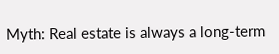Myth: Real estate is always a long-term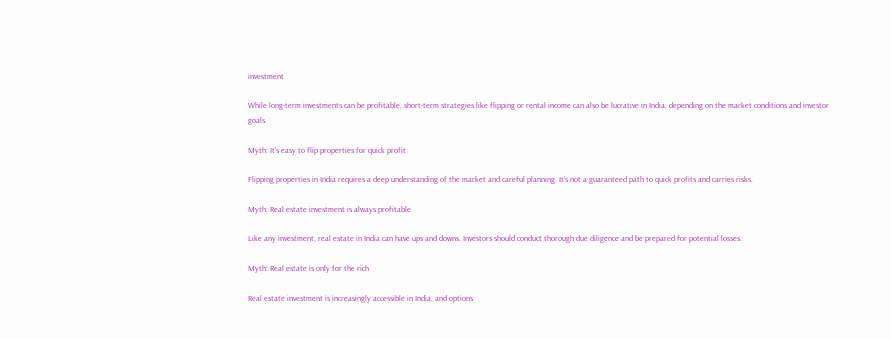investment

While long-term investments can be profitable, short-term strategies like flipping or rental income can also be lucrative in India, depending on the market conditions and investor goals.

Myth: It's easy to flip properties for quick profit

Flipping properties in India requires a deep understanding of the market and careful planning. It's not a guaranteed path to quick profits and carries risks.

Myth: Real estate investment is always profitable

Like any investment, real estate in India can have ups and downs. Investors should conduct thorough due diligence and be prepared for potential losses.

Myth: Real estate is only for the rich

Real estate investment is increasingly accessible in India, and options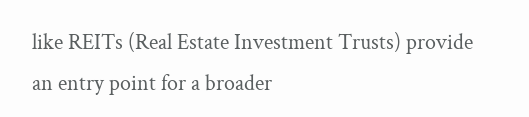like REITs (Real Estate Investment Trusts) provide an entry point for a broader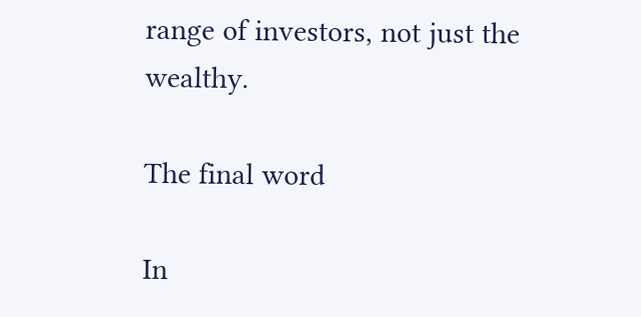range of investors, not just the wealthy.

The final word

In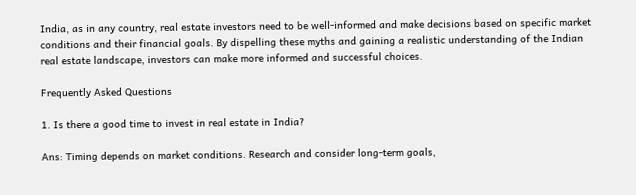India, as in any country, real estate investors need to be well-informed and make decisions based on specific market conditions and their financial goals. By dispelling these myths and gaining a realistic understanding of the Indian real estate landscape, investors can make more informed and successful choices.

Frequently Asked Questions

1. Is there a good time to invest in real estate in India?

Ans: Timing depends on market conditions. Research and consider long-term goals,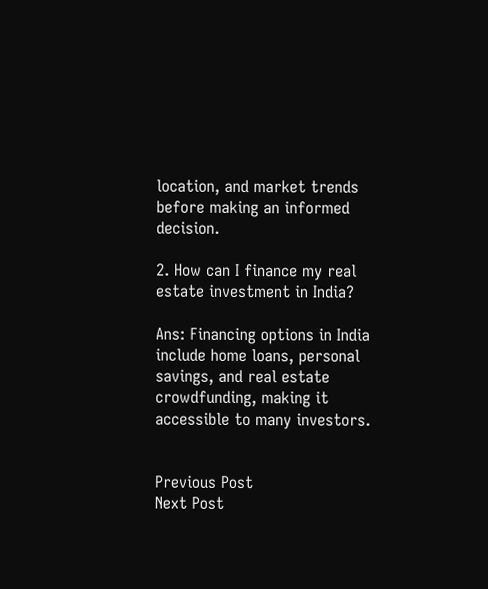location, and market trends before making an informed decision.

2. How can I finance my real estate investment in India?

Ans: Financing options in India include home loans, personal savings, and real estate crowdfunding, making it accessible to many investors.


Previous Post
Next Post